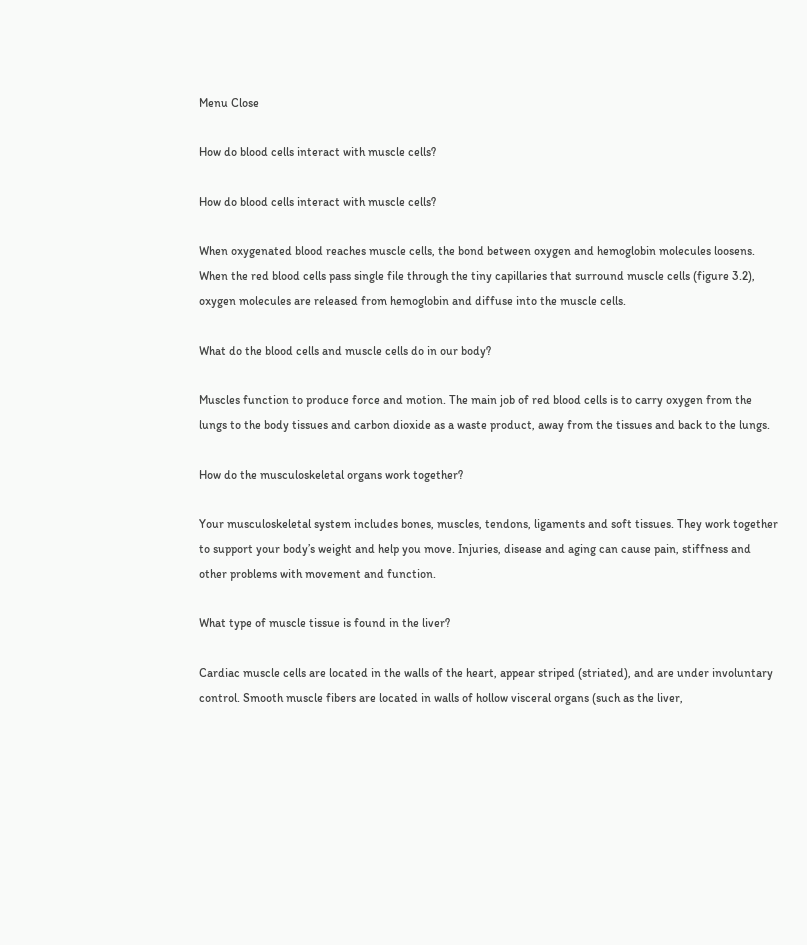Menu Close

How do blood cells interact with muscle cells?

How do blood cells interact with muscle cells?

When oxygenated blood reaches muscle cells, the bond between oxygen and hemoglobin molecules loosens. When the red blood cells pass single file through the tiny capillaries that surround muscle cells (figure 3.2), oxygen molecules are released from hemoglobin and diffuse into the muscle cells.

What do the blood cells and muscle cells do in our body?

Muscles function to produce force and motion. The main job of red blood cells is to carry oxygen from the lungs to the body tissues and carbon dioxide as a waste product, away from the tissues and back to the lungs.

How do the musculoskeletal organs work together?

Your musculoskeletal system includes bones, muscles, tendons, ligaments and soft tissues. They work together to support your body’s weight and help you move. Injuries, disease and aging can cause pain, stiffness and other problems with movement and function.

What type of muscle tissue is found in the liver?

Cardiac muscle cells are located in the walls of the heart, appear striped (striated), and are under involuntary control. Smooth muscle fibers are located in walls of hollow visceral organs (such as the liver,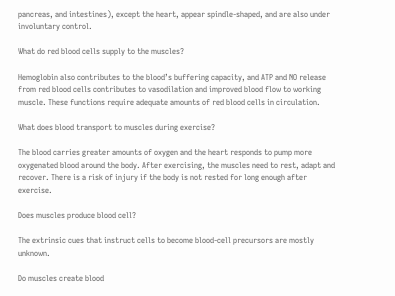pancreas, and intestines), except the heart, appear spindle-shaped, and are also under involuntary control.

What do red blood cells supply to the muscles?

Hemoglobin also contributes to the blood’s buffering capacity, and ATP and NO release from red blood cells contributes to vasodilation and improved blood flow to working muscle. These functions require adequate amounts of red blood cells in circulation.

What does blood transport to muscles during exercise?

The blood carries greater amounts of oxygen and the heart responds to pump more oxygenated blood around the body. After exercising, the muscles need to rest, adapt and recover. There is a risk of injury if the body is not rested for long enough after exercise.

Does muscles produce blood cell?

The extrinsic cues that instruct cells to become blood-cell precursors are mostly unknown.

Do muscles create blood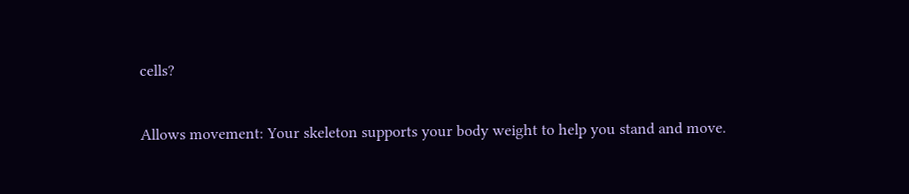cells?

Allows movement: Your skeleton supports your body weight to help you stand and move.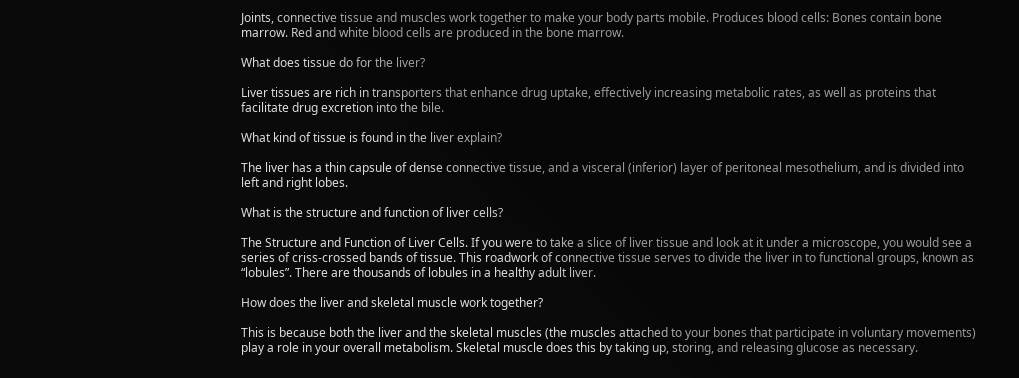Joints, connective tissue and muscles work together to make your body parts mobile. Produces blood cells: Bones contain bone marrow. Red and white blood cells are produced in the bone marrow.

What does tissue do for the liver?

Liver tissues are rich in transporters that enhance drug uptake, effectively increasing metabolic rates, as well as proteins that facilitate drug excretion into the bile.

What kind of tissue is found in the liver explain?

The liver has a thin capsule of dense connective tissue, and a visceral (inferior) layer of peritoneal mesothelium, and is divided into left and right lobes.

What is the structure and function of liver cells?

The Structure and Function of Liver Cells. If you were to take a slice of liver tissue and look at it under a microscope, you would see a series of criss-crossed bands of tissue. This roadwork of connective tissue serves to divide the liver in to functional groups, known as “lobules”. There are thousands of lobules in a healthy adult liver.

How does the liver and skeletal muscle work together?

This is because both the liver and the skeletal muscles (the muscles attached to your bones that participate in voluntary movements) play a role in your overall metabolism. Skeletal muscle does this by taking up, storing, and releasing glucose as necessary.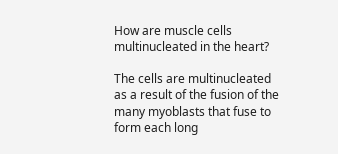How are muscle cells multinucleated in the heart?

The cells are multinucleated as a result of the fusion of the many myoblasts that fuse to form each long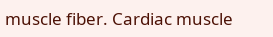muscle fiber. Cardiac muscle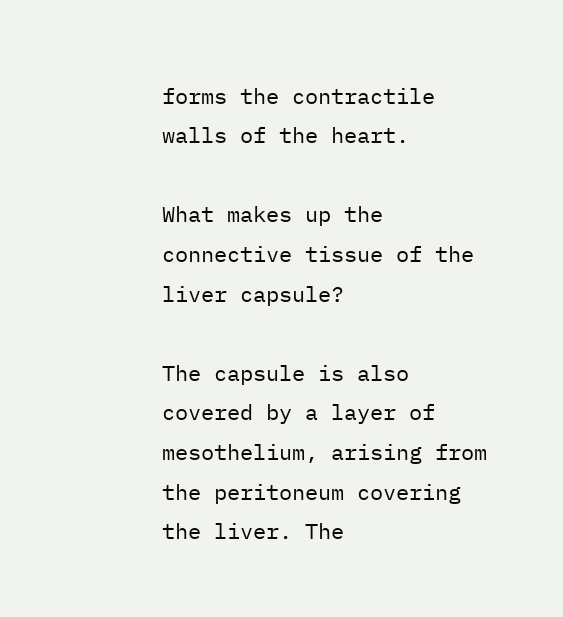forms the contractile walls of the heart.

What makes up the connective tissue of the liver capsule?

The capsule is also covered by a layer of mesothelium, arising from the peritoneum covering the liver. The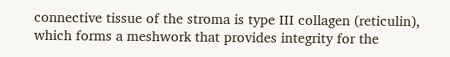connective tissue of the stroma is type III collagen (reticulin), which forms a meshwork that provides integrity for the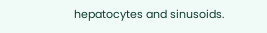hepatocytes and sinusoids.